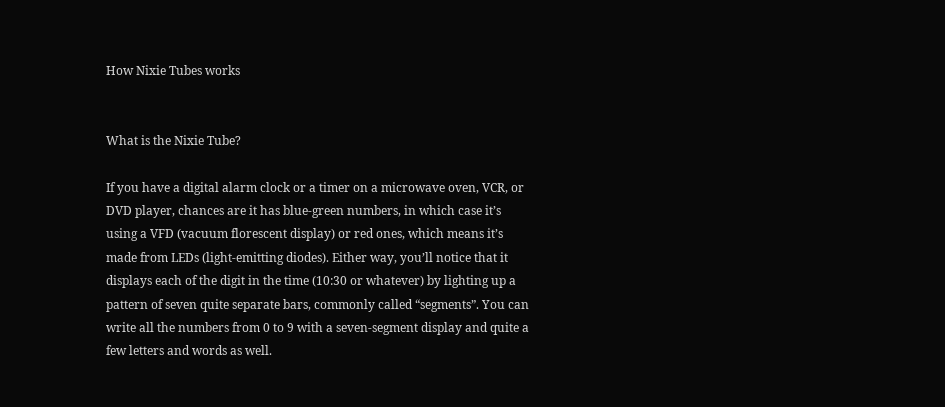How Nixie Tubes works


What is the Nixie Tube?

If you have a digital alarm clock or a timer on a microwave oven, VCR, or DVD player, chances are it has blue-green numbers, in which case it’s using a VFD (vacuum florescent display) or red ones, which means it’s made from LEDs (light-emitting diodes). Either way, you’ll notice that it displays each of the digit in the time (10:30 or whatever) by lighting up a pattern of seven quite separate bars, commonly called “segments”. You can write all the numbers from 0 to 9 with a seven-segment display and quite a few letters and words as well.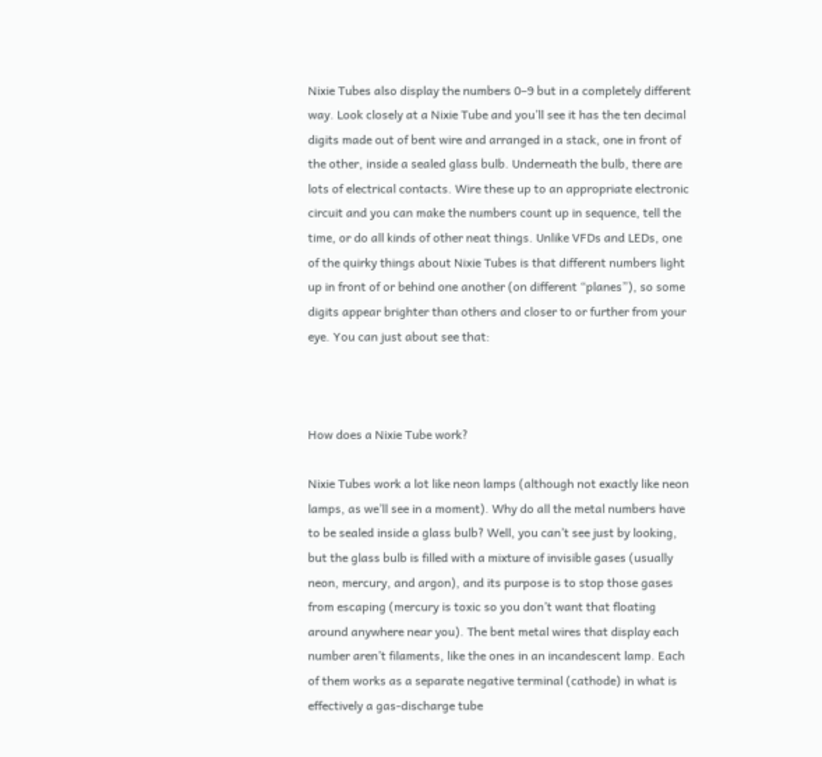Nixie Tubes also display the numbers 0–9 but in a completely different way. Look closely at a Nixie Tube and you’ll see it has the ten decimal digits made out of bent wire and arranged in a stack, one in front of the other, inside a sealed glass bulb. Underneath the bulb, there are lots of electrical contacts. Wire these up to an appropriate electronic circuit and you can make the numbers count up in sequence, tell the time, or do all kinds of other neat things. Unlike VFDs and LEDs, one of the quirky things about Nixie Tubes is that different numbers light up in front of or behind one another (on different “planes”), so some digits appear brighter than others and closer to or further from your eye. You can just about see that:



How does a Nixie Tube work?

Nixie Tubes work a lot like neon lamps (although not exactly like neon lamps, as we’ll see in a moment). Why do all the metal numbers have to be sealed inside a glass bulb? Well, you can’t see just by looking, but the glass bulb is filled with a mixture of invisible gases (usually neon, mercury, and argon), and its purpose is to stop those gases from escaping (mercury is toxic so you don’t want that floating around anywhere near you). The bent metal wires that display each number aren’t filaments, like the ones in an incandescent lamp. Each of them works as a separate negative terminal (cathode) in what is effectively a gas-discharge tube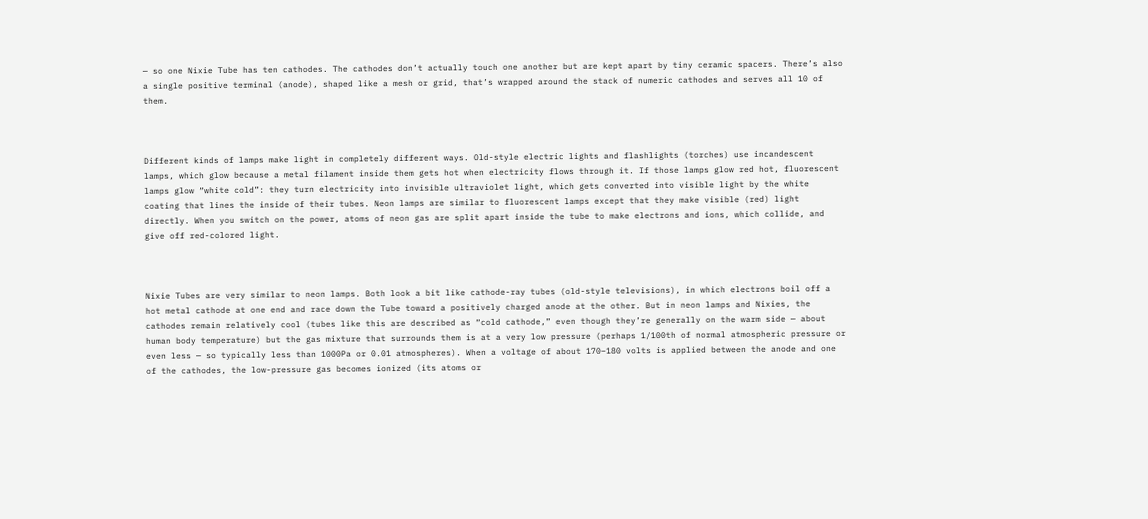— so one Nixie Tube has ten cathodes. The cathodes don’t actually touch one another but are kept apart by tiny ceramic spacers. There’s also a single positive terminal (anode), shaped like a mesh or grid, that’s wrapped around the stack of numeric cathodes and serves all 10 of them.



Different kinds of lamps make light in completely different ways. Old-style electric lights and flashlights (torches) use incandescent lamps, which glow because a metal filament inside them gets hot when electricity flows through it. If those lamps glow red hot, fluorescent lamps glow “white cold”: they turn electricity into invisible ultraviolet light, which gets converted into visible light by the white coating that lines the inside of their tubes. Neon lamps are similar to fluorescent lamps except that they make visible (red) light directly. When you switch on the power, atoms of neon gas are split apart inside the tube to make electrons and ions, which collide, and give off red-colored light.



Nixie Tubes are very similar to neon lamps. Both look a bit like cathode-ray tubes (old-style televisions), in which electrons boil off a hot metal cathode at one end and race down the Tube toward a positively charged anode at the other. But in neon lamps and Nixies, the cathodes remain relatively cool (tubes like this are described as “cold cathode,” even though they’re generally on the warm side — about human body temperature) but the gas mixture that surrounds them is at a very low pressure (perhaps 1/100th of normal atmospheric pressure or even less — so typically less than 1000Pa or 0.01 atmospheres). When a voltage of about 170–180 volts is applied between the anode and one of the cathodes, the low-pressure gas becomes ionized (its atoms or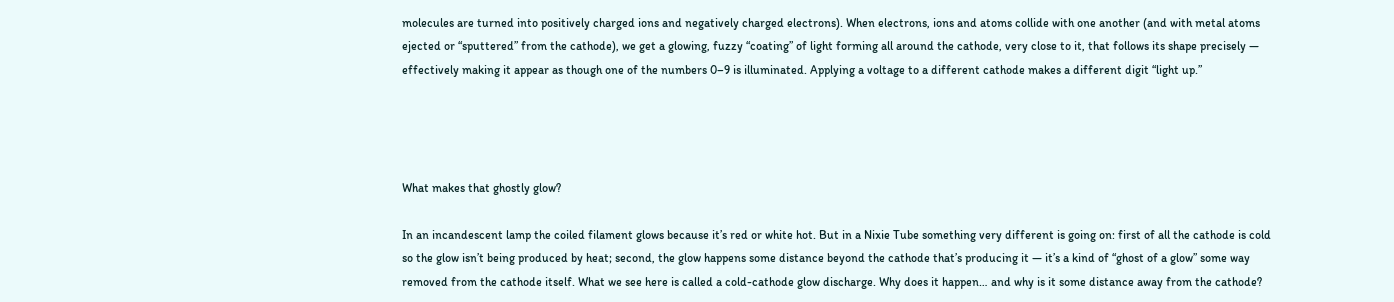molecules are turned into positively charged ions and negatively charged electrons). When electrons, ions and atoms collide with one another (and with metal atoms ejected or “sputtered” from the cathode), we get a glowing, fuzzy “coating” of light forming all around the cathode, very close to it, that follows its shape precisely — effectively making it appear as though one of the numbers 0–9 is illuminated. Applying a voltage to a different cathode makes a different digit “light up.”




What makes that ghostly glow?

In an incandescent lamp the coiled filament glows because it’s red or white hot. But in a Nixie Tube something very different is going on: first of all the cathode is cold so the glow isn’t being produced by heat; second, the glow happens some distance beyond the cathode that’s producing it — it’s a kind of “ghost of a glow” some way removed from the cathode itself. What we see here is called a cold-cathode glow discharge. Why does it happen… and why is it some distance away from the cathode?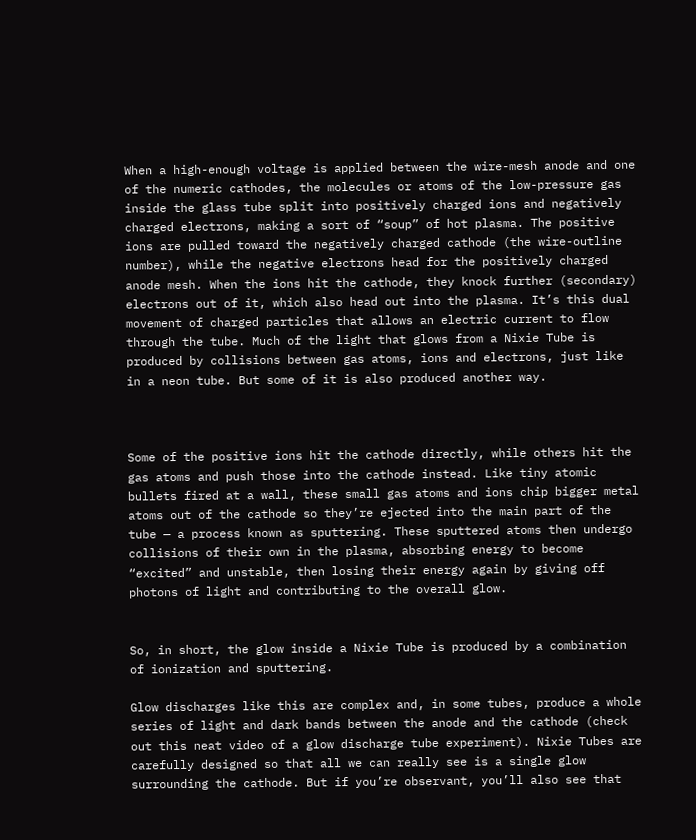When a high-enough voltage is applied between the wire-mesh anode and one of the numeric cathodes, the molecules or atoms of the low-pressure gas inside the glass tube split into positively charged ions and negatively charged electrons, making a sort of “soup” of hot plasma. The positive ions are pulled toward the negatively charged cathode (the wire-outline number), while the negative electrons head for the positively charged anode mesh. When the ions hit the cathode, they knock further (secondary) electrons out of it, which also head out into the plasma. It’s this dual movement of charged particles that allows an electric current to flow through the tube. Much of the light that glows from a Nixie Tube is produced by collisions between gas atoms, ions and electrons, just like in a neon tube. But some of it is also produced another way.



Some of the positive ions hit the cathode directly, while others hit the gas atoms and push those into the cathode instead. Like tiny atomic bullets fired at a wall, these small gas atoms and ions chip bigger metal atoms out of the cathode so they’re ejected into the main part of the tube — a process known as sputtering. These sputtered atoms then undergo collisions of their own in the plasma, absorbing energy to become “excited” and unstable, then losing their energy again by giving off photons of light and contributing to the overall glow.


So, in short, the glow inside a Nixie Tube is produced by a combination of ionization and sputtering.

Glow discharges like this are complex and, in some tubes, produce a whole series of light and dark bands between the anode and the cathode (check out this neat video of a glow discharge tube experiment). Nixie Tubes are carefully designed so that all we can really see is a single glow surrounding the cathode. But if you’re observant, you’ll also see that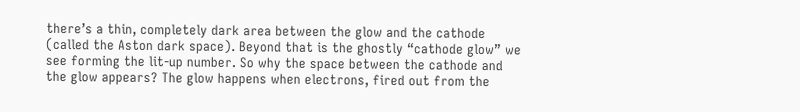there’s a thin, completely dark area between the glow and the cathode (called the Aston dark space). Beyond that is the ghostly “cathode glow” we see forming the lit-up number. So why the space between the cathode and the glow appears? The glow happens when electrons, fired out from the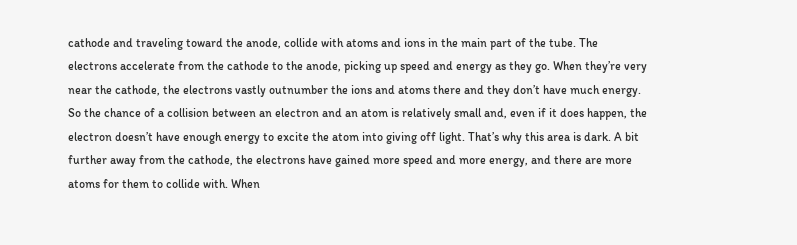cathode and traveling toward the anode, collide with atoms and ions in the main part of the tube. The electrons accelerate from the cathode to the anode, picking up speed and energy as they go. When they’re very near the cathode, the electrons vastly outnumber the ions and atoms there and they don’t have much energy. So the chance of a collision between an electron and an atom is relatively small and, even if it does happen, the electron doesn’t have enough energy to excite the atom into giving off light. That’s why this area is dark. A bit further away from the cathode, the electrons have gained more speed and more energy, and there are more atoms for them to collide with. When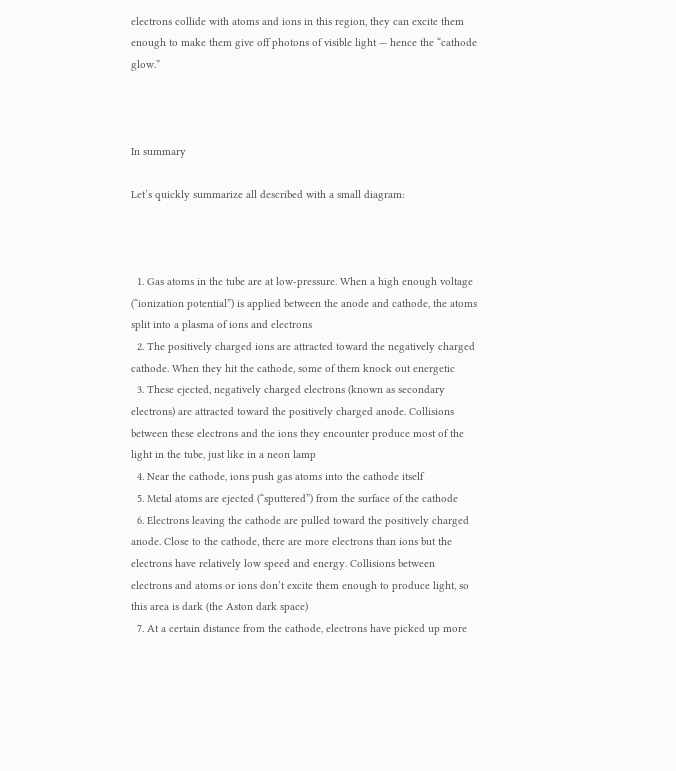electrons collide with atoms and ions in this region, they can excite them enough to make them give off photons of visible light — hence the “cathode glow.”



In summary

Let’s quickly summarize all described with a small diagram:



  1. Gas atoms in the tube are at low-pressure. When a high enough voltage (“ionization potential”) is applied between the anode and cathode, the atoms split into a plasma of ions and electrons
  2. The positively charged ions are attracted toward the negatively charged cathode. When they hit the cathode, some of them knock out energetic
  3. These ejected, negatively charged electrons (known as secondary electrons) are attracted toward the positively charged anode. Collisions between these electrons and the ions they encounter produce most of the light in the tube, just like in a neon lamp
  4. Near the cathode, ions push gas atoms into the cathode itself
  5. Metal atoms are ejected (“sputtered”) from the surface of the cathode
  6. Electrons leaving the cathode are pulled toward the positively charged anode. Close to the cathode, there are more electrons than ions but the electrons have relatively low speed and energy. Collisions between electrons and atoms or ions don’t excite them enough to produce light, so this area is dark (the Aston dark space)
  7. At a certain distance from the cathode, electrons have picked up more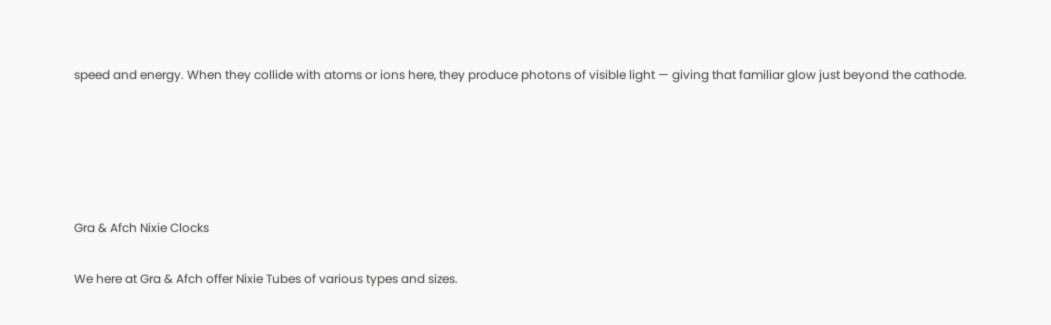speed and energy. When they collide with atoms or ions here, they produce photons of visible light — giving that familiar glow just beyond the cathode.





Gra & Afch Nixie Clocks

We here at Gra & Afch offer Nixie Tubes of various types and sizes.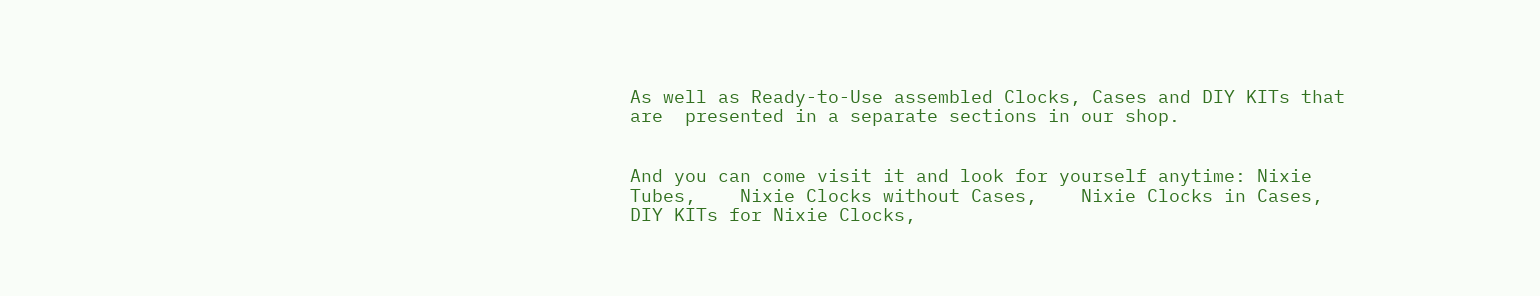As well as Ready-to-Use assembled Clocks, Cases and DIY KITs that are  presented in a separate sections in our shop.


And you can come visit it and look for yourself anytime: Nixie Tubes,    Nixie Clocks without Cases,    Nixie Clocks in Cases,    DIY KITs for Nixie Clocks,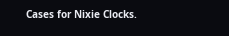Cases for Nixie Clocks.